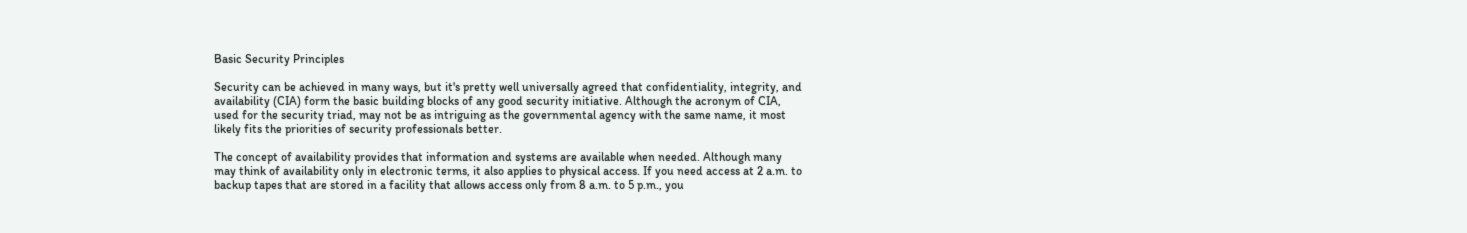Basic Security Principles

Security can be achieved in many ways, but it's pretty well universally agreed that confidentiality, integrity, and availability (CIA) form the basic building blocks of any good security initiative. Although the acronym of CIA, used for the security triad, may not be as intriguing as the governmental agency with the same name, it most likely fits the priorities of security professionals better.

The concept of availability provides that information and systems are available when needed. Although many may think of availability only in electronic terms, it also applies to physical access. If you need access at 2 a.m. to backup tapes that are stored in a facility that allows access only from 8 a.m. to 5 p.m., you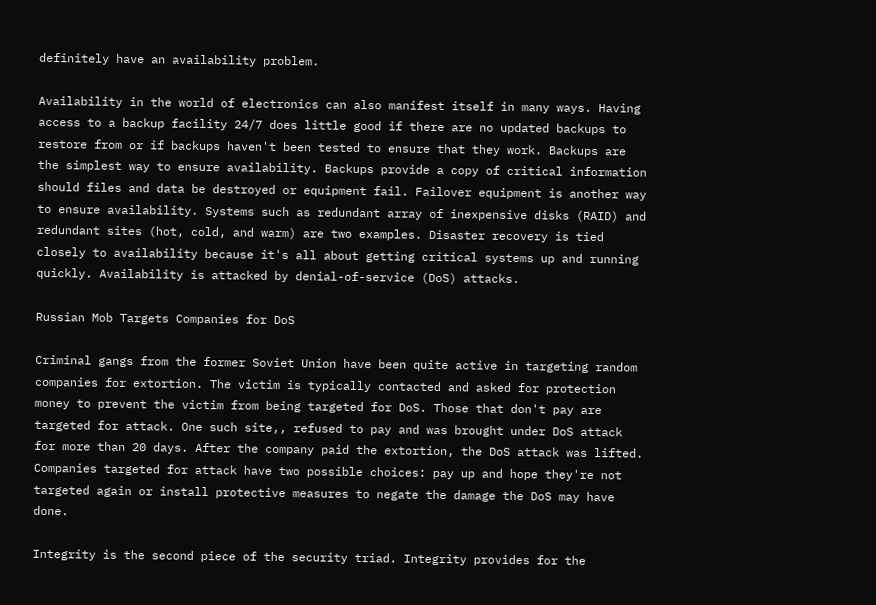definitely have an availability problem.

Availability in the world of electronics can also manifest itself in many ways. Having access to a backup facility 24/7 does little good if there are no updated backups to restore from or if backups haven't been tested to ensure that they work. Backups are the simplest way to ensure availability. Backups provide a copy of critical information should files and data be destroyed or equipment fail. Failover equipment is another way to ensure availability. Systems such as redundant array of inexpensive disks (RAID) and redundant sites (hot, cold, and warm) are two examples. Disaster recovery is tied closely to availability because it's all about getting critical systems up and running quickly. Availability is attacked by denial-of-service (DoS) attacks.

Russian Mob Targets Companies for DoS

Criminal gangs from the former Soviet Union have been quite active in targeting random companies for extortion. The victim is typically contacted and asked for protection money to prevent the victim from being targeted for DoS. Those that don't pay are targeted for attack. One such site,, refused to pay and was brought under DoS attack for more than 20 days. After the company paid the extortion, the DoS attack was lifted. Companies targeted for attack have two possible choices: pay up and hope they're not targeted again or install protective measures to negate the damage the DoS may have done.

Integrity is the second piece of the security triad. Integrity provides for the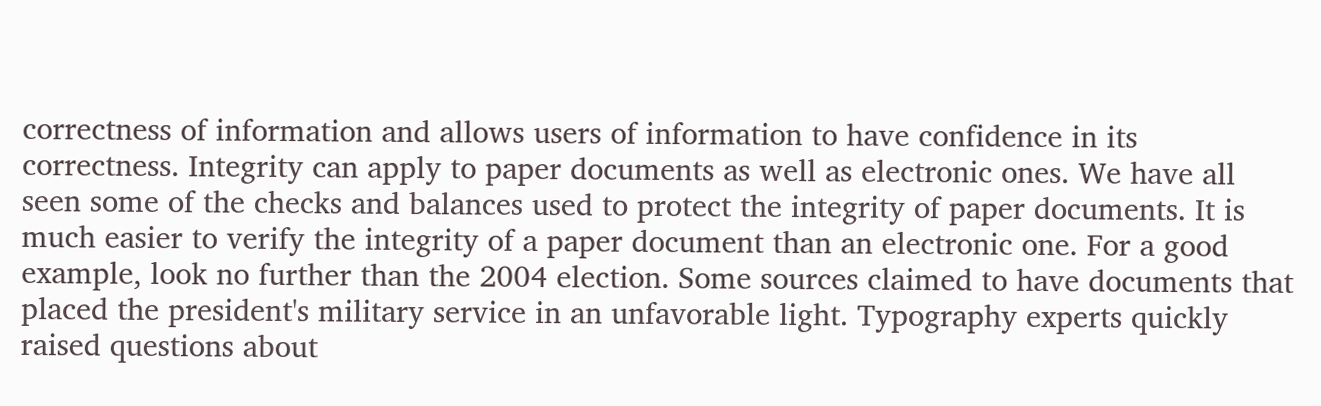correctness of information and allows users of information to have confidence in its correctness. Integrity can apply to paper documents as well as electronic ones. We have all seen some of the checks and balances used to protect the integrity of paper documents. It is much easier to verify the integrity of a paper document than an electronic one. For a good example, look no further than the 2004 election. Some sources claimed to have documents that placed the president's military service in an unfavorable light. Typography experts quickly raised questions about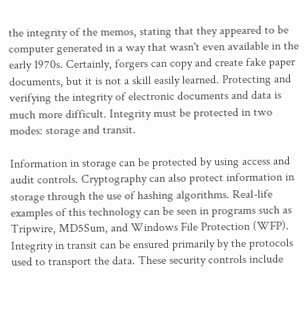the integrity of the memos, stating that they appeared to be computer generated in a way that wasn't even available in the early 1970s. Certainly, forgers can copy and create fake paper documents, but it is not a skill easily learned. Protecting and verifying the integrity of electronic documents and data is much more difficult. Integrity must be protected in two modes: storage and transit.

Information in storage can be protected by using access and audit controls. Cryptography can also protect information in storage through the use of hashing algorithms. Real-life examples of this technology can be seen in programs such as Tripwire, MD5Sum, and Windows File Protection (WFP). Integrity in transit can be ensured primarily by the protocols used to transport the data. These security controls include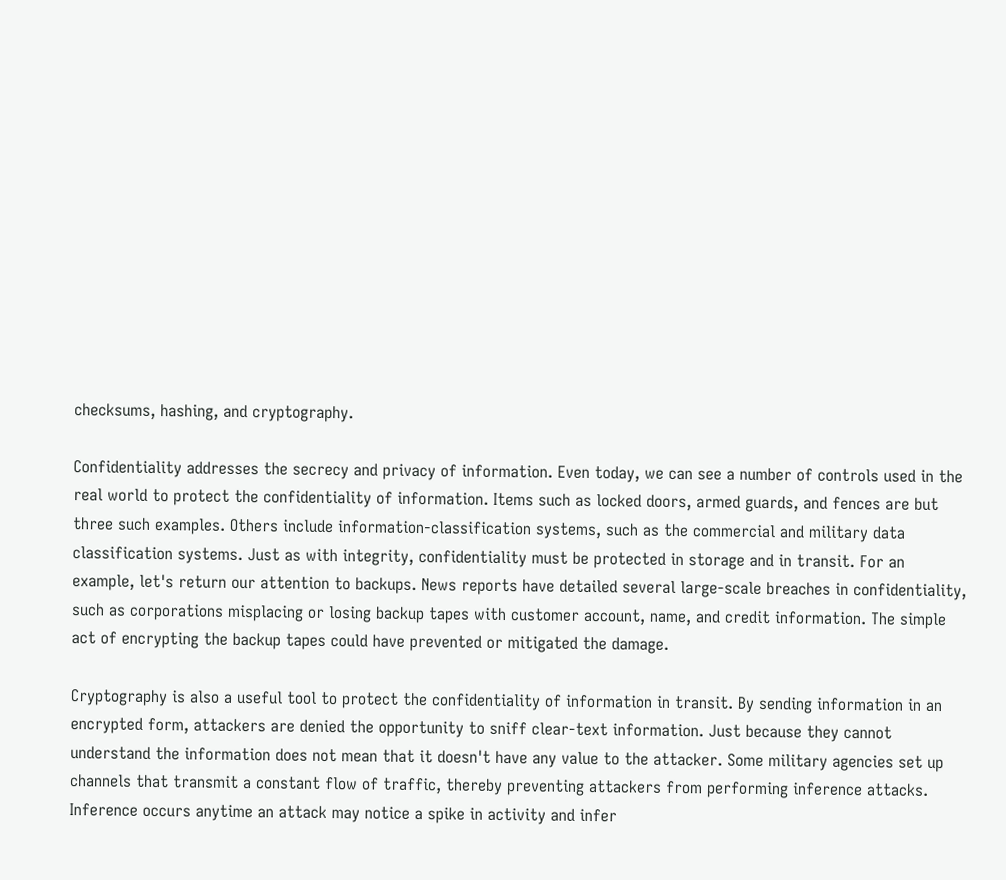checksums, hashing, and cryptography.

Confidentiality addresses the secrecy and privacy of information. Even today, we can see a number of controls used in the real world to protect the confidentiality of information. Items such as locked doors, armed guards, and fences are but three such examples. Others include information-classification systems, such as the commercial and military data classification systems. Just as with integrity, confidentiality must be protected in storage and in transit. For an example, let's return our attention to backups. News reports have detailed several large-scale breaches in confidentiality, such as corporations misplacing or losing backup tapes with customer account, name, and credit information. The simple act of encrypting the backup tapes could have prevented or mitigated the damage.

Cryptography is also a useful tool to protect the confidentiality of information in transit. By sending information in an encrypted form, attackers are denied the opportunity to sniff clear-text information. Just because they cannot understand the information does not mean that it doesn't have any value to the attacker. Some military agencies set up channels that transmit a constant flow of traffic, thereby preventing attackers from performing inference attacks. Inference occurs anytime an attack may notice a spike in activity and infer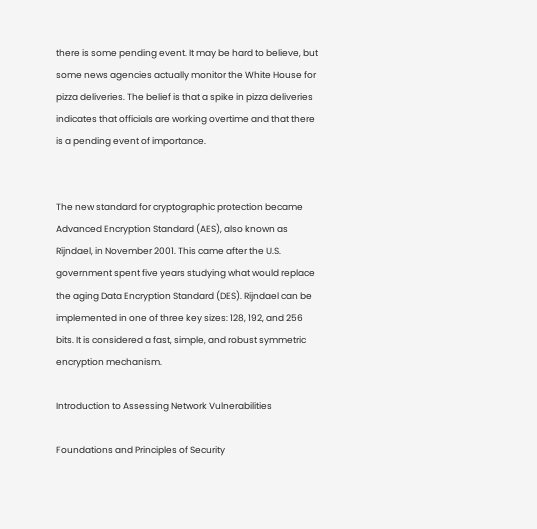there is some pending event. It may be hard to believe, but some news agencies actually monitor the White House for pizza deliveries. The belief is that a spike in pizza deliveries indicates that officials are working overtime and that there is a pending event of importance.


The new standard for cryptographic protection became Advanced Encryption Standard (AES), also known as Rijndael, in November 2001. This came after the U.S. government spent five years studying what would replace the aging Data Encryption Standard (DES). Rijndael can be implemented in one of three key sizes: 128, 192, and 256 bits. It is considered a fast, simple, and robust symmetric encryption mechanism.

Introduction to Assessing Network Vulnerabilities

Foundations and Principles of Security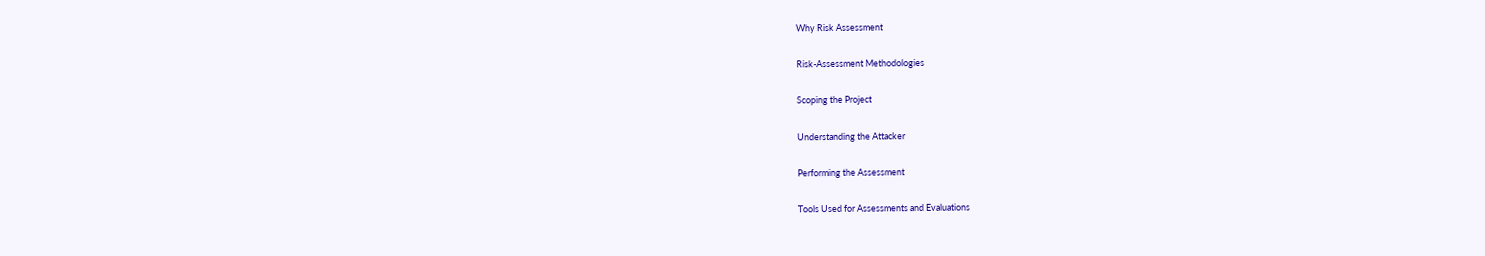Why Risk Assessment

Risk-Assessment Methodologies

Scoping the Project

Understanding the Attacker

Performing the Assessment

Tools Used for Assessments and Evaluations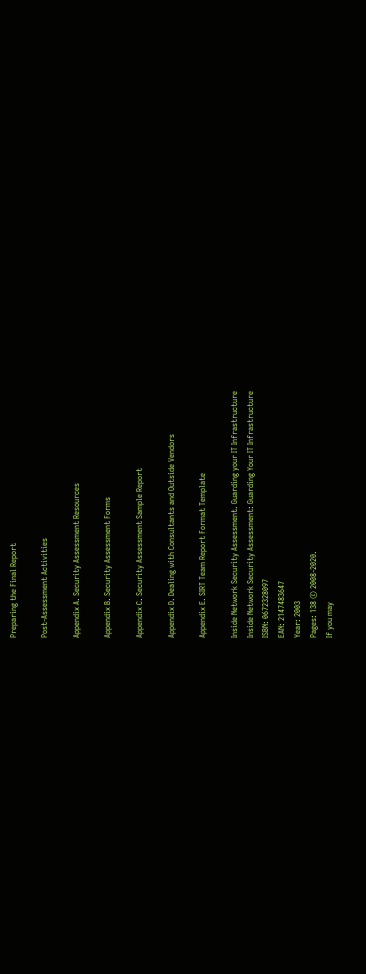Preparing the Final Report

Post-Assessment Activities

Appendix A. Security Assessment Resources

Appendix B. Security Assessment Forms

Appendix C. Security Assessment Sample Report

Appendix D. Dealing with Consultants and Outside Vendors

Appendix E. SIRT Team Report Format Template

Inside Network Security Assessment. Guarding your IT Infrastructure
Inside Network Security Assessment: Guarding Your IT Infrastructure
ISBN: 0672328097
EAN: 2147483647
Year: 2003
Pages: 138 © 2008-2020.
If you may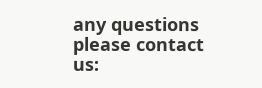any questions please contact us: